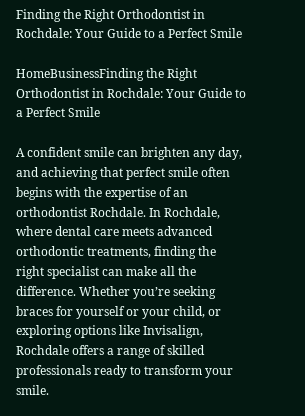Finding the Right Orthodontist in Rochdale: Your Guide to a Perfect Smile

HomeBusinessFinding the Right Orthodontist in Rochdale: Your Guide to a Perfect Smile

A confident smile can brighten any day, and achieving that perfect smile often begins with the expertise of an orthodontist Rochdale. In Rochdale, where dental care meets advanced orthodontic treatments, finding the right specialist can make all the difference. Whether you’re seeking braces for yourself or your child, or exploring options like Invisalign, Rochdale offers a range of skilled professionals ready to transform your smile.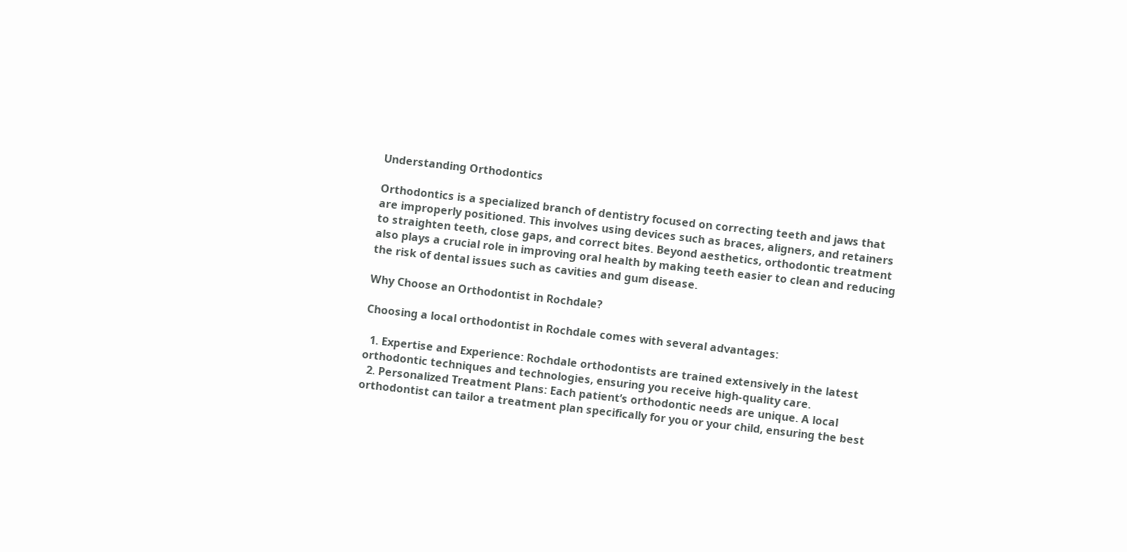Understanding Orthodontics

Orthodontics is a specialized branch of dentistry focused on correcting teeth and jaws that are improperly positioned. This involves using devices such as braces, aligners, and retainers to straighten teeth, close gaps, and correct bites. Beyond aesthetics, orthodontic treatment also plays a crucial role in improving oral health by making teeth easier to clean and reducing the risk of dental issues such as cavities and gum disease.

Why Choose an Orthodontist in Rochdale?

Choosing a local orthodontist in Rochdale comes with several advantages:

  1. Expertise and Experience: Rochdale orthodontists are trained extensively in the latest orthodontic techniques and technologies, ensuring you receive high-quality care.
  2. Personalized Treatment Plans: Each patient’s orthodontic needs are unique. A local orthodontist can tailor a treatment plan specifically for you or your child, ensuring the best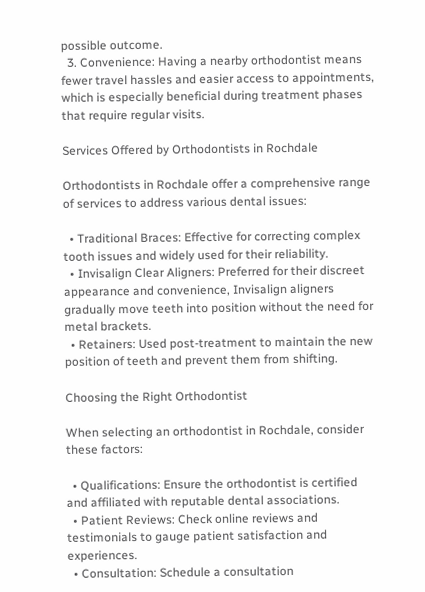possible outcome.
  3. Convenience: Having a nearby orthodontist means fewer travel hassles and easier access to appointments, which is especially beneficial during treatment phases that require regular visits.

Services Offered by Orthodontists in Rochdale

Orthodontists in Rochdale offer a comprehensive range of services to address various dental issues:

  • Traditional Braces: Effective for correcting complex tooth issues and widely used for their reliability.
  • Invisalign Clear Aligners: Preferred for their discreet appearance and convenience, Invisalign aligners gradually move teeth into position without the need for metal brackets.
  • Retainers: Used post-treatment to maintain the new position of teeth and prevent them from shifting.

Choosing the Right Orthodontist

When selecting an orthodontist in Rochdale, consider these factors:

  • Qualifications: Ensure the orthodontist is certified and affiliated with reputable dental associations.
  • Patient Reviews: Check online reviews and testimonials to gauge patient satisfaction and experiences.
  • Consultation: Schedule a consultation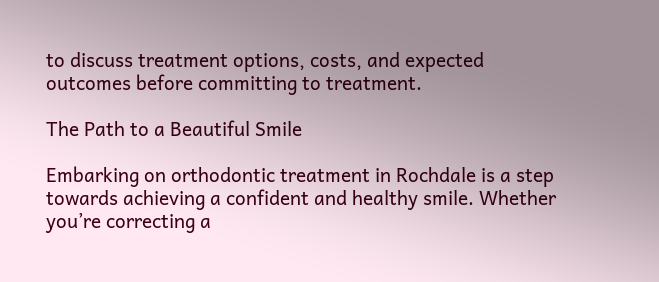to discuss treatment options, costs, and expected outcomes before committing to treatment.

The Path to a Beautiful Smile

Embarking on orthodontic treatment in Rochdale is a step towards achieving a confident and healthy smile. Whether you’re correcting a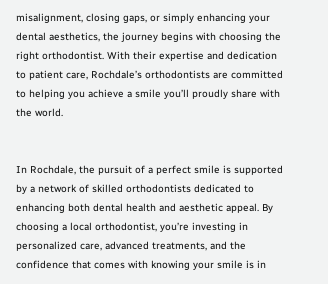misalignment, closing gaps, or simply enhancing your dental aesthetics, the journey begins with choosing the right orthodontist. With their expertise and dedication to patient care, Rochdale’s orthodontists are committed to helping you achieve a smile you’ll proudly share with the world.


In Rochdale, the pursuit of a perfect smile is supported by a network of skilled orthodontists dedicated to enhancing both dental health and aesthetic appeal. By choosing a local orthodontist, you’re investing in personalized care, advanced treatments, and the confidence that comes with knowing your smile is in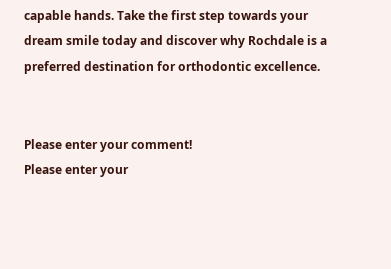capable hands. Take the first step towards your dream smile today and discover why Rochdale is a preferred destination for orthodontic excellence.


Please enter your comment!
Please enter your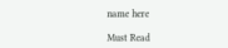name here

Must Read